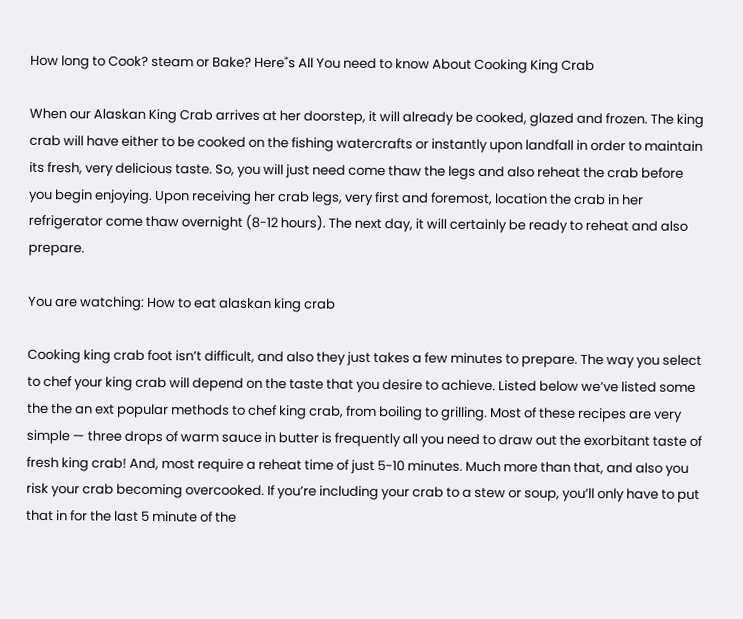How long to Cook? steam or Bake? Here"s All You need to know About Cooking King Crab

When our Alaskan King Crab arrives at her doorstep, it will already be cooked, glazed and frozen. The king crab will have either to be cooked on the fishing watercrafts or instantly upon landfall in order to maintain its fresh, very delicious taste. So, you will just need come thaw the legs and also reheat the crab before you begin enjoying. Upon receiving her crab legs, very first and foremost, location the crab in her refrigerator come thaw overnight (8-12 hours). The next day, it will certainly be ready to reheat and also prepare.

You are watching: How to eat alaskan king crab

Cooking king crab foot isn’t difficult, and also they just takes a few minutes to prepare. The way you select to chef your king crab will depend on the taste that you desire to achieve. Listed below we’ve listed some the the an ext popular methods to chef king crab, from boiling to grilling. Most of these recipes are very simple — three drops of warm sauce in butter is frequently all you need to draw out the exorbitant taste of fresh king crab! And, most require a reheat time of just 5-10 minutes. Much more than that, and also you risk your crab becoming overcooked. If you’re including your crab to a stew or soup, you’ll only have to put that in for the last 5 minute of the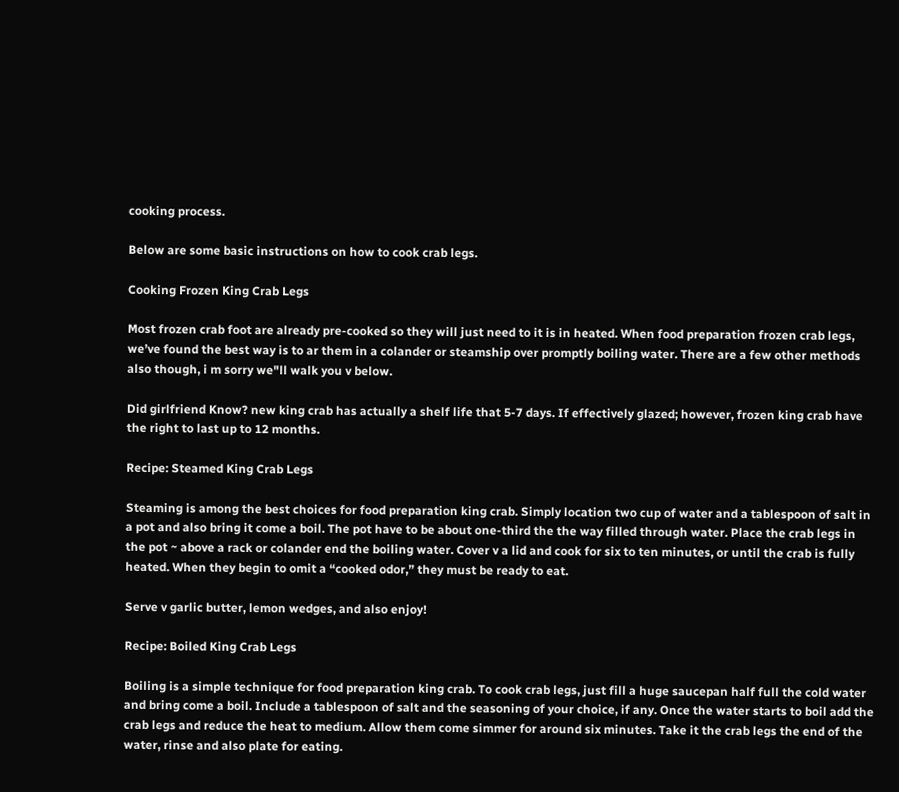cooking process.

Below are some basic instructions on how to cook crab legs.

Cooking Frozen King Crab Legs

Most frozen crab foot are already pre-cooked so they will just need to it is in heated. When food preparation frozen crab legs, we’ve found the best way is to ar them in a colander or steamship over promptly boiling water. There are a few other methods also though, i m sorry we"ll walk you v below.

Did girlfriend Know? new king crab has actually a shelf life that 5-7 days. If effectively glazed; however, frozen king crab have the right to last up to 12 months.

Recipe: Steamed King Crab Legs

Steaming is among the best choices for food preparation king crab. Simply location two cup of water and a tablespoon of salt in a pot and also bring it come a boil. The pot have to be about one-third the the way filled through water. Place the crab legs in the pot ~ above a rack or colander end the boiling water. Cover v a lid and cook for six to ten minutes, or until the crab is fully heated. When they begin to omit a “cooked odor,” they must be ready to eat.

Serve v garlic butter, lemon wedges, and also enjoy!

Recipe: Boiled King Crab Legs

Boiling is a simple technique for food preparation king crab. To cook crab legs, just fill a huge saucepan half full the cold water and bring come a boil. Include a tablespoon of salt and the seasoning of your choice, if any. Once the water starts to boil add the crab legs and reduce the heat to medium. Allow them come simmer for around six minutes. Take it the crab legs the end of the water, rinse and also plate for eating.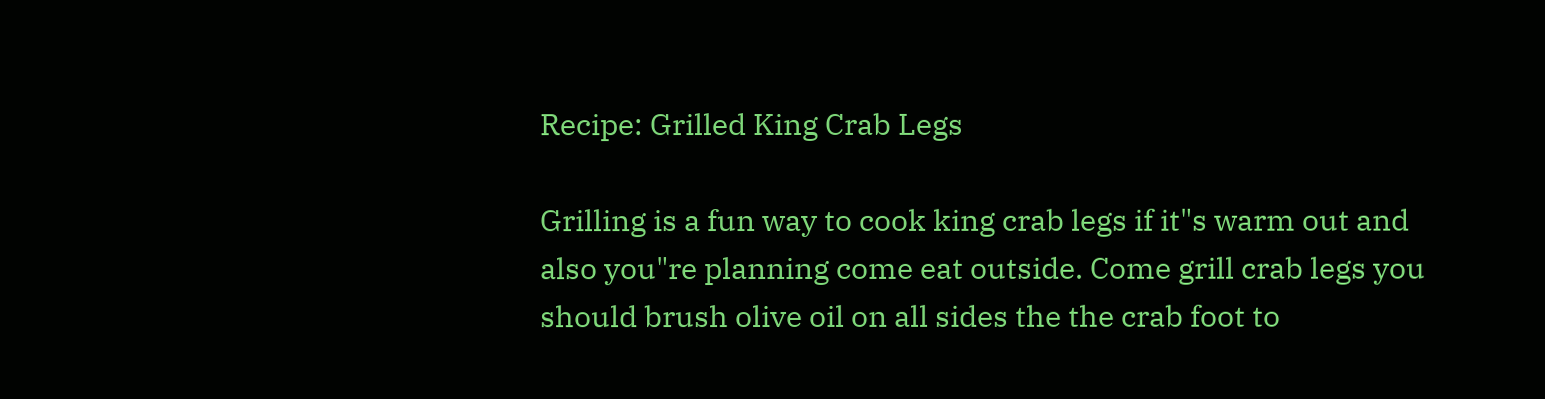Recipe: Grilled King Crab Legs

Grilling is a fun way to cook king crab legs if it"s warm out and also you"re planning come eat outside. Come grill crab legs you should brush olive oil on all sides the the crab foot to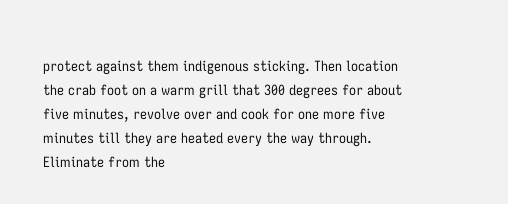protect against them indigenous sticking. Then location the crab foot on a warm grill that 300 degrees for about five minutes, revolve over and cook for one more five minutes till they are heated every the way through. Eliminate from the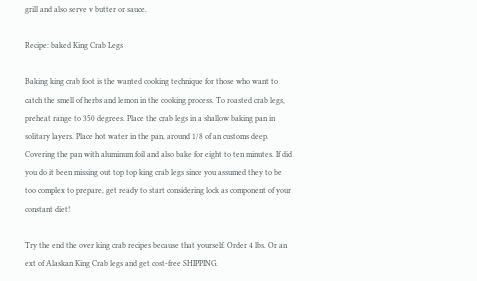grill and also serve v butter or sauce.

Recipe: baked King Crab Legs

Baking king crab foot is the wanted cooking technique for those who want to catch the smell of herbs and lemon in the cooking process. To roasted crab legs, preheat range to 350 degrees. Place the crab legs in a shallow baking pan in solitary layers. Place hot water in the pan, around 1/8 of an customs deep. Covering the pan with aluminum foil and also bake for eight to ten minutes. If did you do it been missing out top top king crab legs since you assumed they to be too complex to prepare, get ready to start considering lock as component of your constant diet!

Try the end the over king crab recipes because that yourself. Order 4 lbs. Or an ext of Alaskan King Crab legs and get cost-free SHIPPING.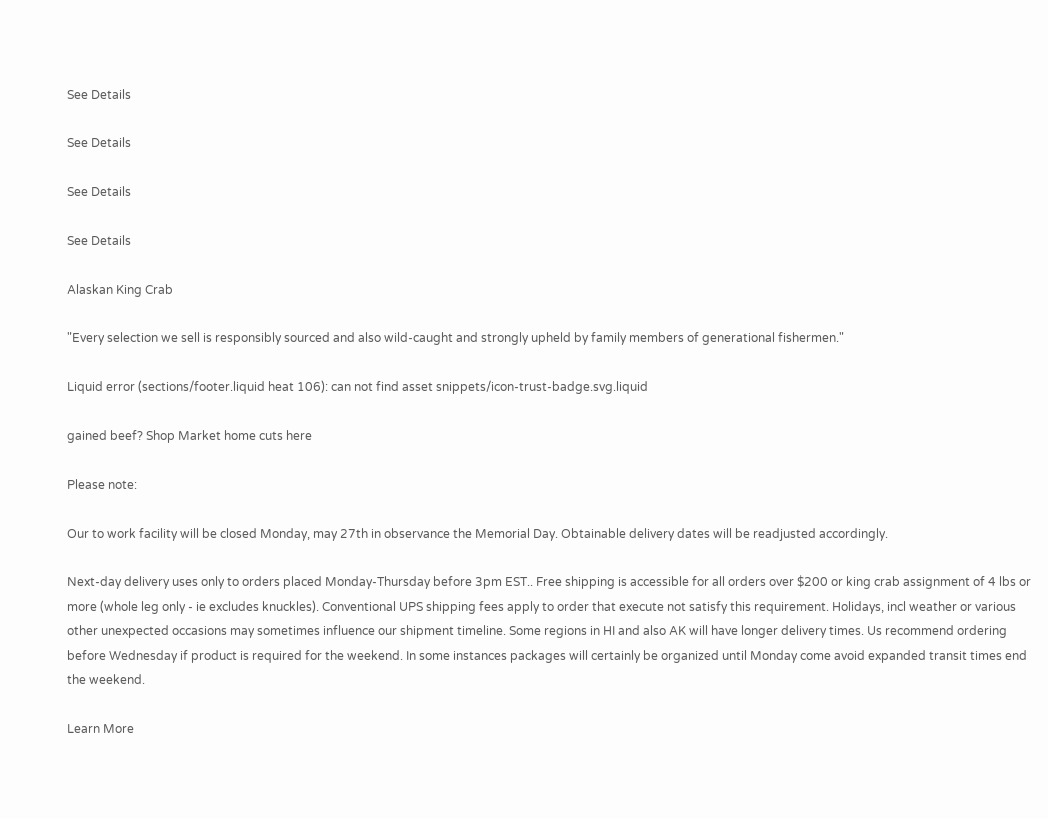See Details

See Details

See Details

See Details

Alaskan King Crab

"Every selection we sell is responsibly sourced and also wild-caught and strongly upheld by family members of generational fishermen."

Liquid error (sections/footer.liquid heat 106): can not find asset snippets/icon-trust-badge.svg.liquid

gained beef? Shop Market home cuts here

Please note:

Our to work facility will be closed Monday, may 27th in observance the Memorial Day. Obtainable delivery dates will be readjusted accordingly.

Next-day delivery uses only to orders placed Monday-Thursday before 3pm EST.. Free shipping is accessible for all orders over $200 or king crab assignment of 4 lbs or more (whole leg only - ie excludes knuckles). Conventional UPS shipping fees apply to order that execute not satisfy this requirement. Holidays, incl weather or various other unexpected occasions may sometimes influence our shipment timeline. Some regions in HI and also AK will have longer delivery times. Us recommend ordering before Wednesday if product is required for the weekend. In some instances packages will certainly be organized until Monday come avoid expanded transit times end the weekend.

Learn More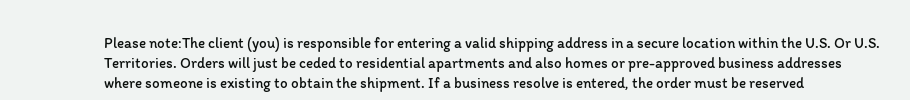Please note:The client (you) is responsible for entering a valid shipping address in a secure location within the U.S. Or U.S. Territories. Orders will just be ceded to residential apartments and also homes or pre-approved business addresses where someone is existing to obtain the shipment. If a business resolve is entered, the order must be reserved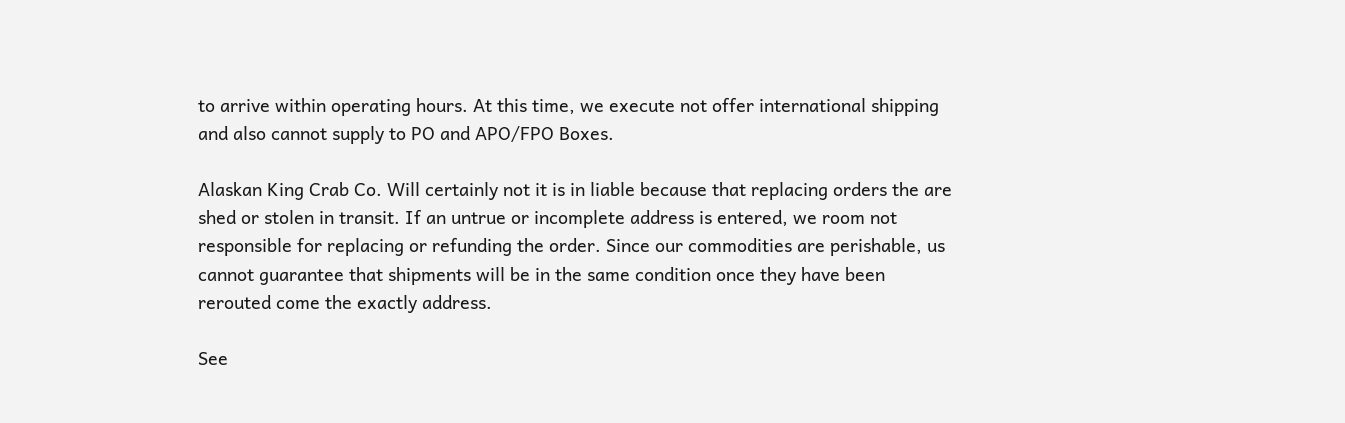to arrive within operating hours. At this time, we execute not offer international shipping and also cannot supply to PO and APO/FPO Boxes.

Alaskan King Crab Co. Will certainly not it is in liable because that replacing orders the are shed or stolen in transit. If an untrue or incomplete address is entered, we room not responsible for replacing or refunding the order. Since our commodities are perishable, us cannot guarantee that shipments will be in the same condition once they have been rerouted come the exactly address.

See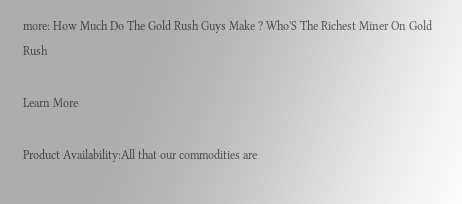more: How Much Do The Gold Rush Guys Make ? Who'S The Richest Miner On Gold Rush

Learn More

Product Availability:All that our commodities are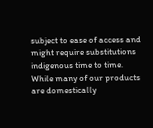subject to ease of access and might require substitutions indigenous time to time. While many of our products are domestically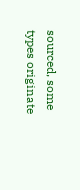sourced, some types originate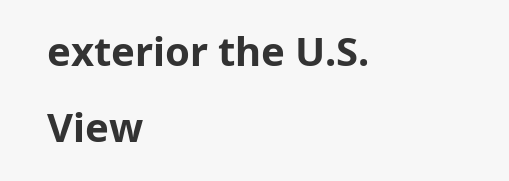exterior the U.S. View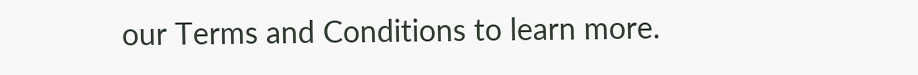our Terms and Conditions to learn more.